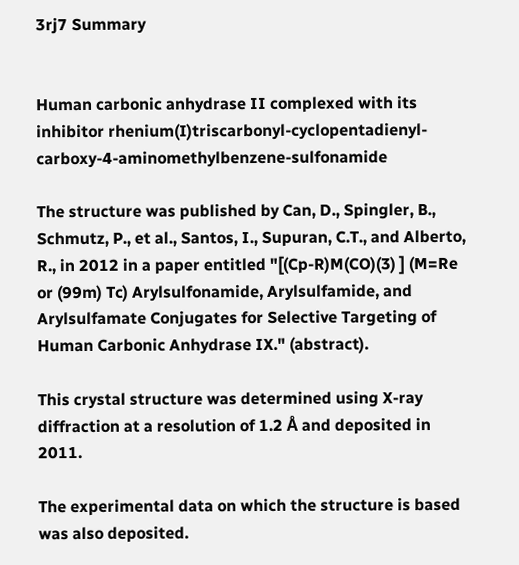3rj7 Summary


Human carbonic anhydrase II complexed with its inhibitor rhenium(I)triscarbonyl-cyclopentadienyl-carboxy-4-aminomethylbenzene-sulfonamide

The structure was published by Can, D., Spingler, B., Schmutz, P., et al., Santos, I., Supuran, C.T., and Alberto, R., in 2012 in a paper entitled "[(Cp-R)M(CO)(3) ] (M=Re or (99m) Tc) Arylsulfonamide, Arylsulfamide, and Arylsulfamate Conjugates for Selective Targeting of Human Carbonic Anhydrase IX." (abstract).

This crystal structure was determined using X-ray diffraction at a resolution of 1.2 Å and deposited in 2011.

The experimental data on which the structure is based was also deposited.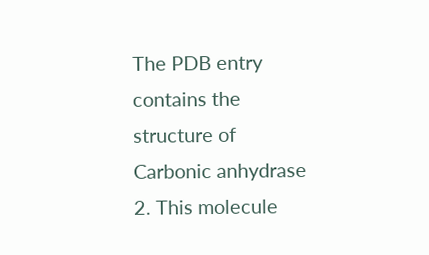The PDB entry contains the structure of Carbonic anhydrase 2. This molecule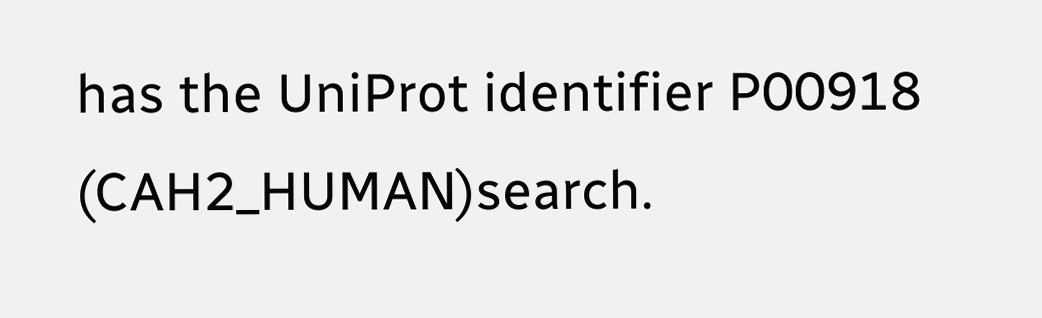has the UniProt identifier P00918 (CAH2_HUMAN)search.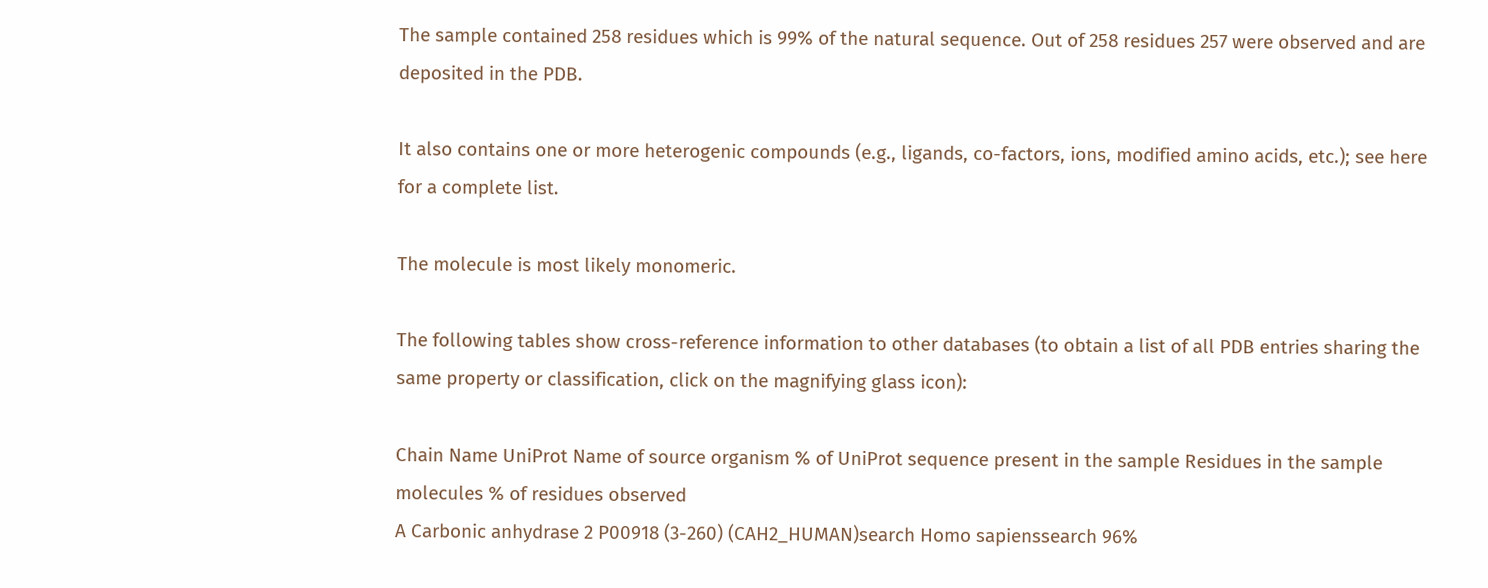The sample contained 258 residues which is 99% of the natural sequence. Out of 258 residues 257 were observed and are deposited in the PDB.

It also contains one or more heterogenic compounds (e.g., ligands, co-factors, ions, modified amino acids, etc.); see here for a complete list.

The molecule is most likely monomeric.

The following tables show cross-reference information to other databases (to obtain a list of all PDB entries sharing the same property or classification, click on the magnifying glass icon):

Chain Name UniProt Name of source organism % of UniProt sequence present in the sample Residues in the sample molecules % of residues observed
A Carbonic anhydrase 2 P00918 (3-260) (CAH2_HUMAN)search Homo sapienssearch 96%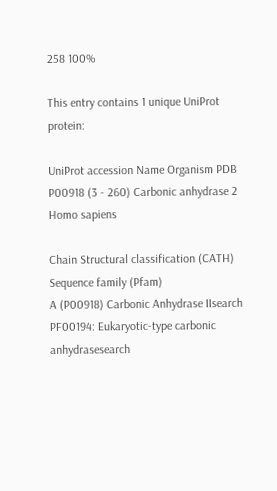258 100%

This entry contains 1 unique UniProt protein:

UniProt accession Name Organism PDB
P00918 (3 - 260) Carbonic anhydrase 2 Homo sapiens

Chain Structural classification (CATH) Sequence family (Pfam)
A (P00918) Carbonic Anhydrase IIsearch PF00194: Eukaryotic-type carbonic anhydrasesearch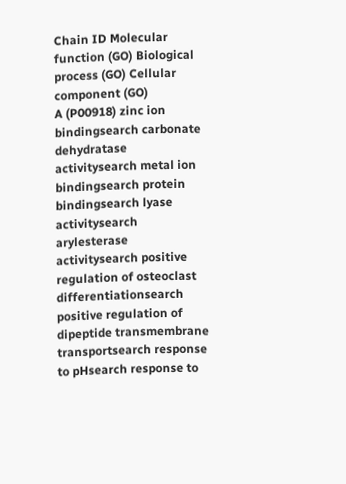Chain ID Molecular function (GO) Biological process (GO) Cellular component (GO)
A (P00918) zinc ion bindingsearch carbonate dehydratase activitysearch metal ion bindingsearch protein bindingsearch lyase activitysearch arylesterase activitysearch positive regulation of osteoclast differentiationsearch positive regulation of dipeptide transmembrane transportsearch response to pHsearch response to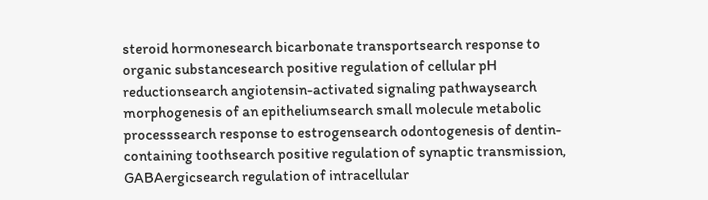steroid hormonesearch bicarbonate transportsearch response to organic substancesearch positive regulation of cellular pH reductionsearch angiotensin-activated signaling pathwaysearch morphogenesis of an epitheliumsearch small molecule metabolic processsearch response to estrogensearch odontogenesis of dentin-containing toothsearch positive regulation of synaptic transmission, GABAergicsearch regulation of intracellular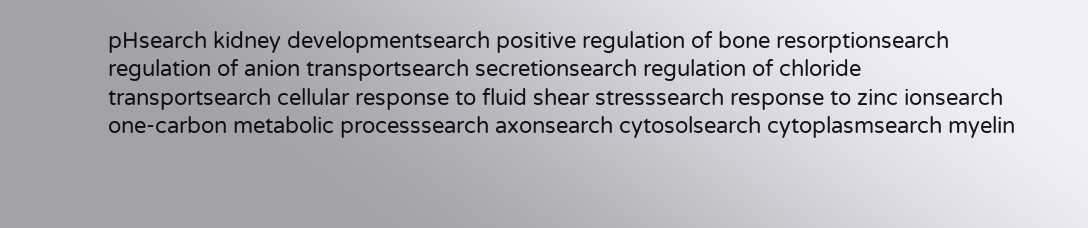pHsearch kidney developmentsearch positive regulation of bone resorptionsearch regulation of anion transportsearch secretionsearch regulation of chloride transportsearch cellular response to fluid shear stresssearch response to zinc ionsearch one-carbon metabolic processsearch axonsearch cytosolsearch cytoplasmsearch myelin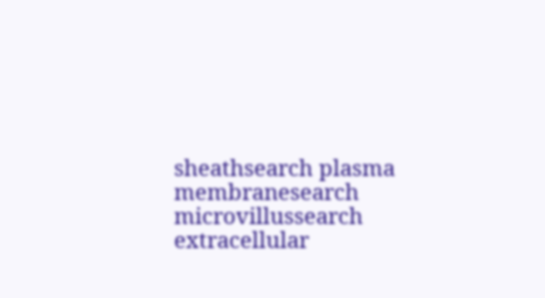sheathsearch plasma membranesearch microvillussearch extracellular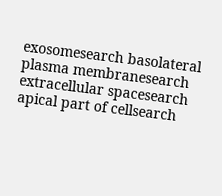exosomesearch basolateral plasma membranesearch extracellular spacesearch apical part of cellsearch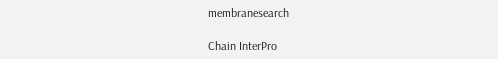membranesearch

Chain InterPro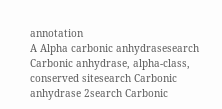annotation
A Alpha carbonic anhydrasesearch Carbonic anhydrase, alpha-class, conserved sitesearch Carbonic anhydrase 2search Carbonic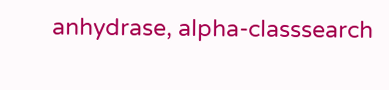anhydrase, alpha-classsearch